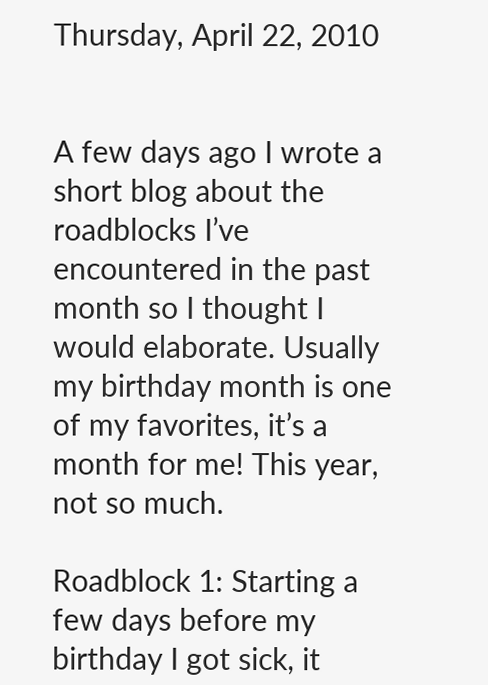Thursday, April 22, 2010


A few days ago I wrote a short blog about the roadblocks I’ve encountered in the past month so I thought I would elaborate. Usually my birthday month is one of my favorites, it’s a month for me! This year, not so much.

Roadblock 1: Starting a few days before my birthday I got sick, it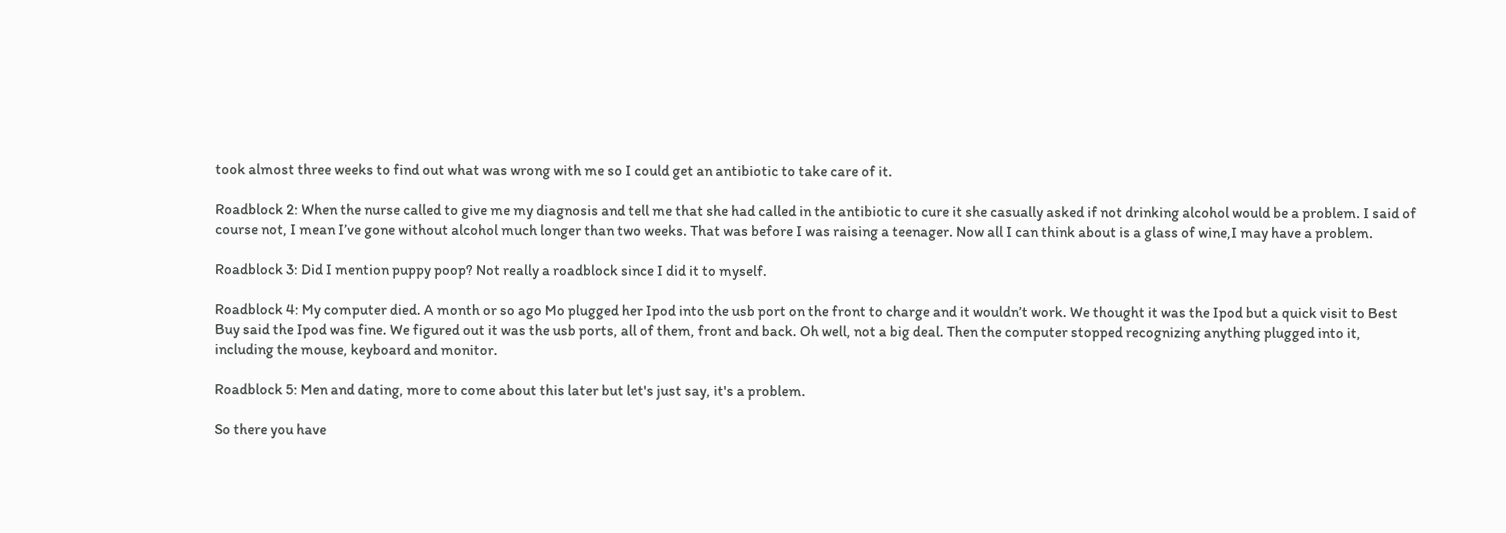took almost three weeks to find out what was wrong with me so I could get an antibiotic to take care of it.

Roadblock 2: When the nurse called to give me my diagnosis and tell me that she had called in the antibiotic to cure it she casually asked if not drinking alcohol would be a problem. I said of course not, I mean I’ve gone without alcohol much longer than two weeks. That was before I was raising a teenager. Now all I can think about is a glass of wine,I may have a problem.

Roadblock 3: Did I mention puppy poop? Not really a roadblock since I did it to myself.

Roadblock 4: My computer died. A month or so ago Mo plugged her Ipod into the usb port on the front to charge and it wouldn’t work. We thought it was the Ipod but a quick visit to Best Buy said the Ipod was fine. We figured out it was the usb ports, all of them, front and back. Oh well, not a big deal. Then the computer stopped recognizing anything plugged into it, including the mouse, keyboard and monitor.

Roadblock 5: Men and dating, more to come about this later but let's just say, it's a problem.

So there you have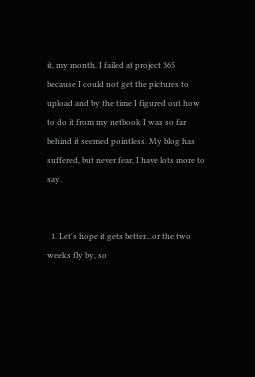it, my month. I failed at project 365 because I could not get the pictures to upload and by the time I figured out how to do it from my netbook I was so far behind it seemed pointless. My blog has suffered, but never fear, I have lots more to say.


  1. Let's hope it gets better...or the two weeks fly by, so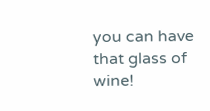you can have that glass of wine!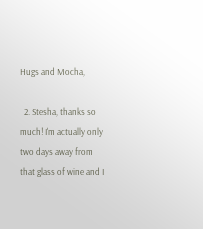Hugs and Mocha,

  2. Stesha, thanks so much! I'm actually only two days away from that glass of wine and I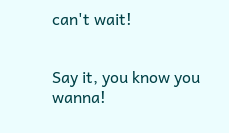can't wait!


Say it, you know you wanna!